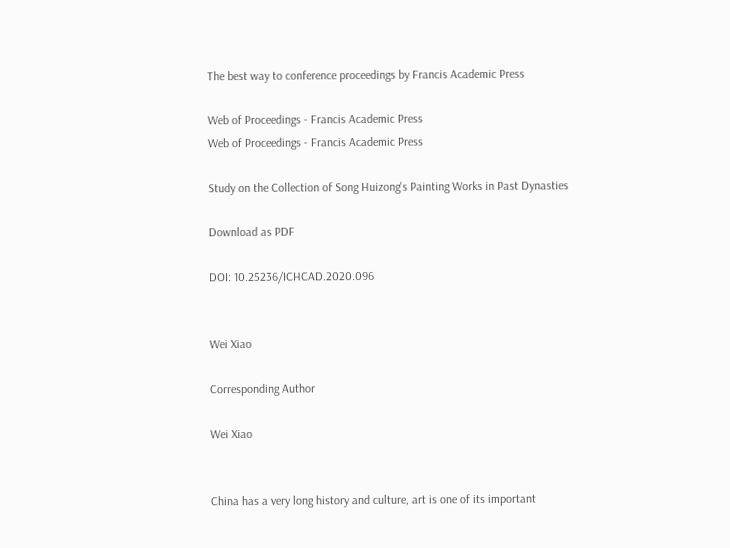The best way to conference proceedings by Francis Academic Press

Web of Proceedings - Francis Academic Press
Web of Proceedings - Francis Academic Press

Study on the Collection of Song Huizong's Painting Works in Past Dynasties

Download as PDF

DOI: 10.25236/ICHCAD.2020.096


Wei Xiao

Corresponding Author

Wei Xiao


China has a very long history and culture, art is one of its important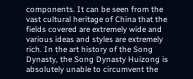components. It can be seen from the vast cultural heritage of China that the fields covered are extremely wide and various ideas and styles are extremely rich. In the art history of the Song Dynasty, the Song Dynasty Huizong is absolutely unable to circumvent the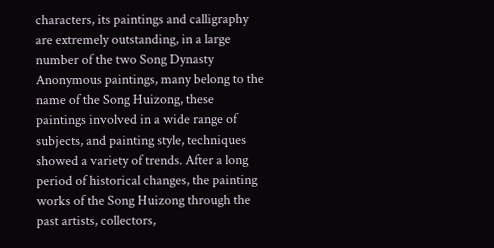characters, its paintings and calligraphy are extremely outstanding, in a large number of the two Song Dynasty Anonymous paintings, many belong to the name of the Song Huizong, these paintings involved in a wide range of subjects, and painting style, techniques showed a variety of trends. After a long period of historical changes, the painting works of the Song Huizong through the past artists, collectors,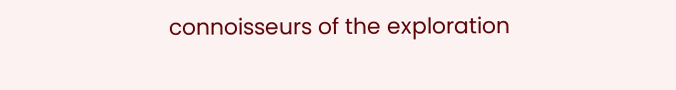connoisseurs of the exploration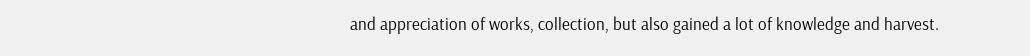and appreciation of works, collection, but also gained a lot of knowledge and harvest.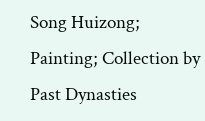Song Huizong; Painting; Collection by Past Dynasties